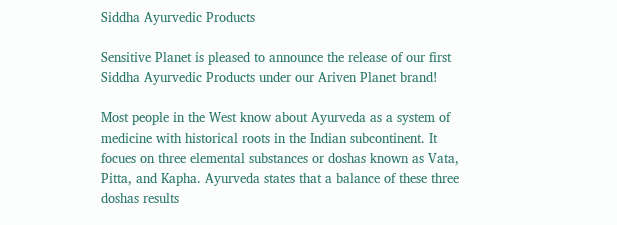Siddha Ayurvedic Products

Sensitive Planet is pleased to announce the release of our first Siddha Ayurvedic Products under our Ariven Planet brand!

Most people in the West know about Ayurveda as a system of medicine with historical roots in the Indian subcontinent. It focues on three elemental substances or doshas known as Vata, Pitta, and Kapha. Ayurveda states that a balance of these three doshas results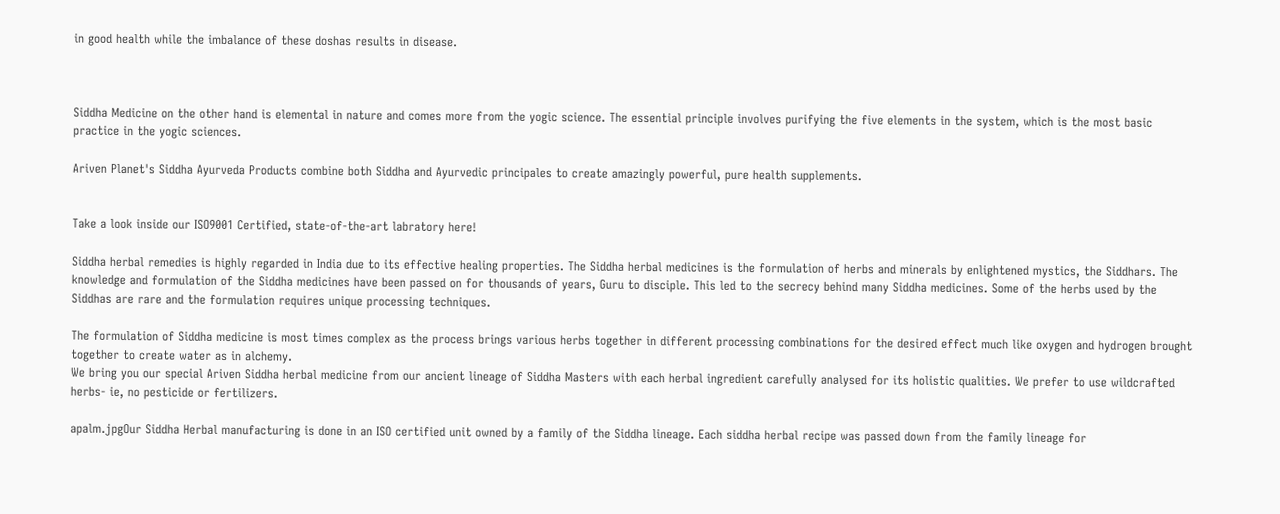in good health while the imbalance of these doshas results in disease.



Siddha Medicine on the other hand is elemental in nature and comes more from the yogic science. The essential principle involves purifying the five elements in the system, which is the most basic practice in the yogic sciences.

Ariven Planet's Siddha Ayurveda Products combine both Siddha and Ayurvedic principales to create amazingly powerful, pure health supplements.


Take a look inside our ISO9001 Certified, state-of-the-art labratory here!

Siddha herbal remedies is highly regarded in India due to its effective healing properties. The Siddha herbal medicines is the formulation of herbs and minerals by enlightened mystics, the Siddhars. The knowledge and formulation of the Siddha medicines have been passed on for thousands of years, Guru to disciple. This led to the secrecy behind many Siddha medicines. Some of the herbs used by the Siddhas are rare and the formulation requires unique processing techniques.

The formulation of Siddha medicine is most times complex as the process brings various herbs together in different processing combinations for the desired effect much like oxygen and hydrogen brought together to create water as in alchemy.
We bring you our special Ariven Siddha herbal medicine from our ancient lineage of Siddha Masters with each herbal ingredient carefully analysed for its holistic qualities. We prefer to use wildcrafted herbs- ie, no pesticide or fertilizers.

apalm.jpgOur Siddha Herbal manufacturing is done in an ISO certified unit owned by a family of the Siddha lineage. Each siddha herbal recipe was passed down from the family lineage for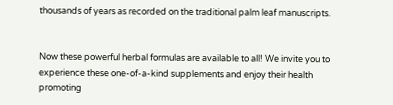thousands of years as recorded on the traditional palm leaf manuscripts.


Now these powerful herbal formulas are available to all! We invite you to experience these one-of-a-kind supplements and enjoy their health promoting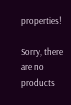properties!

Sorry, there are no products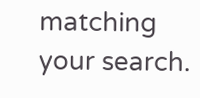matching your search.